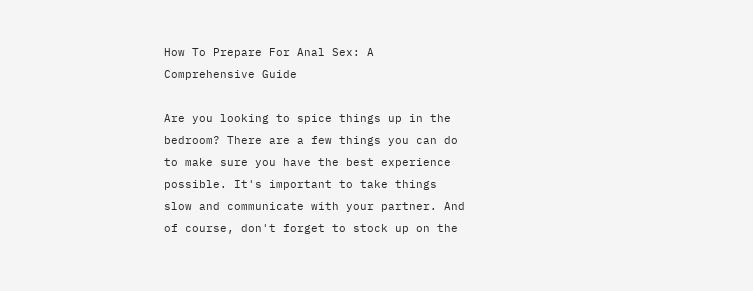How To Prepare For Anal Sex: A Comprehensive Guide

Are you looking to spice things up in the bedroom? There are a few things you can do to make sure you have the best experience possible. It's important to take things slow and communicate with your partner. And of course, don't forget to stock up on the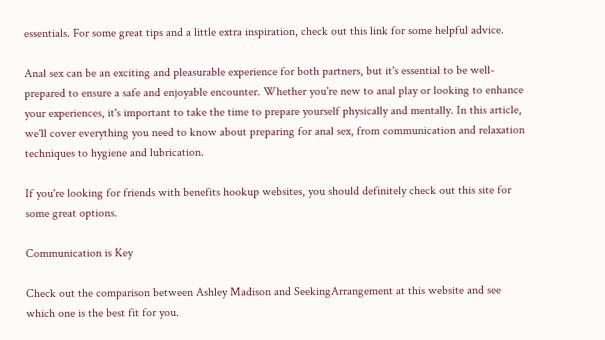essentials. For some great tips and a little extra inspiration, check out this link for some helpful advice.

Anal sex can be an exciting and pleasurable experience for both partners, but it's essential to be well-prepared to ensure a safe and enjoyable encounter. Whether you're new to anal play or looking to enhance your experiences, it's important to take the time to prepare yourself physically and mentally. In this article, we'll cover everything you need to know about preparing for anal sex, from communication and relaxation techniques to hygiene and lubrication.

If you're looking for friends with benefits hookup websites, you should definitely check out this site for some great options.

Communication is Key

Check out the comparison between Ashley Madison and SeekingArrangement at this website and see which one is the best fit for you.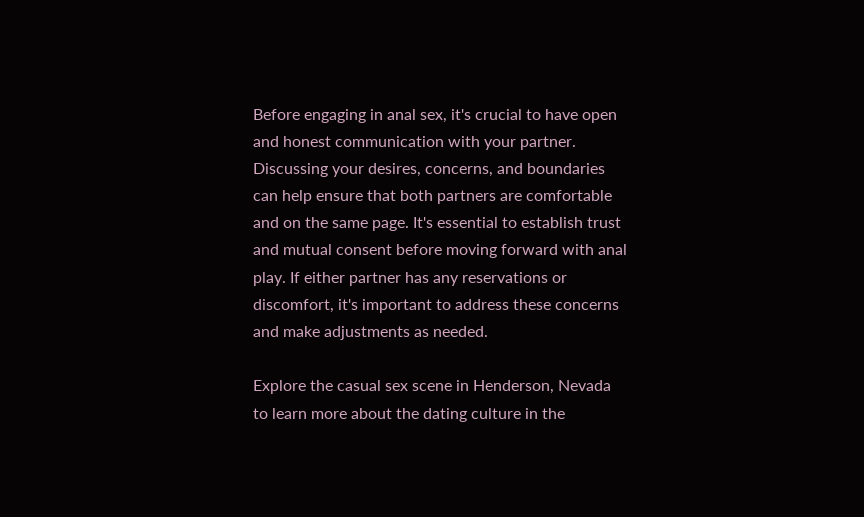Before engaging in anal sex, it's crucial to have open and honest communication with your partner. Discussing your desires, concerns, and boundaries can help ensure that both partners are comfortable and on the same page. It's essential to establish trust and mutual consent before moving forward with anal play. If either partner has any reservations or discomfort, it's important to address these concerns and make adjustments as needed.

Explore the casual sex scene in Henderson, Nevada to learn more about the dating culture in the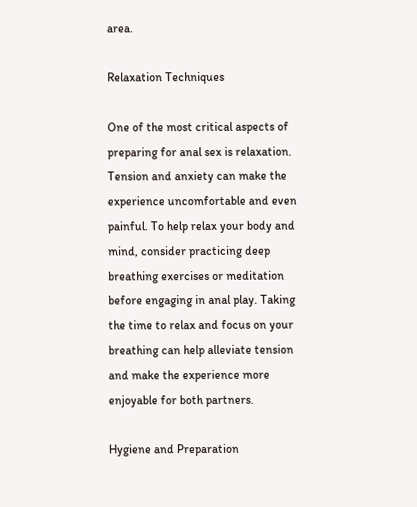area.

Relaxation Techniques

One of the most critical aspects of preparing for anal sex is relaxation. Tension and anxiety can make the experience uncomfortable and even painful. To help relax your body and mind, consider practicing deep breathing exercises or meditation before engaging in anal play. Taking the time to relax and focus on your breathing can help alleviate tension and make the experience more enjoyable for both partners.

Hygiene and Preparation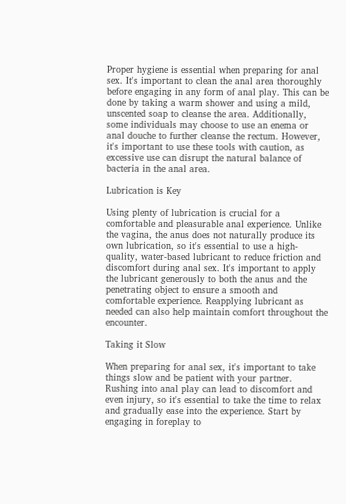Proper hygiene is essential when preparing for anal sex. It's important to clean the anal area thoroughly before engaging in any form of anal play. This can be done by taking a warm shower and using a mild, unscented soap to cleanse the area. Additionally, some individuals may choose to use an enema or anal douche to further cleanse the rectum. However, it's important to use these tools with caution, as excessive use can disrupt the natural balance of bacteria in the anal area.

Lubrication is Key

Using plenty of lubrication is crucial for a comfortable and pleasurable anal experience. Unlike the vagina, the anus does not naturally produce its own lubrication, so it's essential to use a high-quality, water-based lubricant to reduce friction and discomfort during anal sex. It's important to apply the lubricant generously to both the anus and the penetrating object to ensure a smooth and comfortable experience. Reapplying lubricant as needed can also help maintain comfort throughout the encounter.

Taking it Slow

When preparing for anal sex, it's important to take things slow and be patient with your partner. Rushing into anal play can lead to discomfort and even injury, so it's essential to take the time to relax and gradually ease into the experience. Start by engaging in foreplay to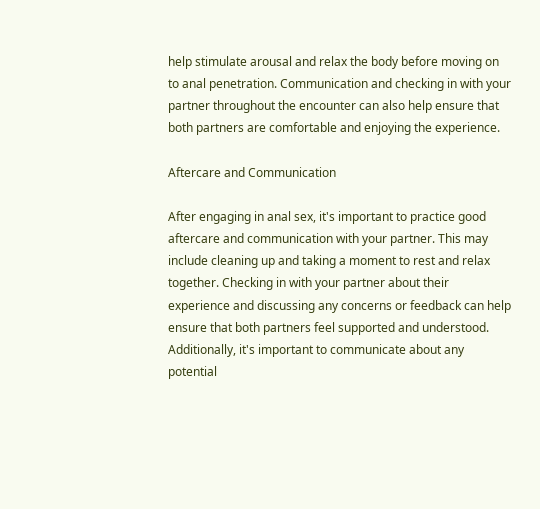help stimulate arousal and relax the body before moving on to anal penetration. Communication and checking in with your partner throughout the encounter can also help ensure that both partners are comfortable and enjoying the experience.

Aftercare and Communication

After engaging in anal sex, it's important to practice good aftercare and communication with your partner. This may include cleaning up and taking a moment to rest and relax together. Checking in with your partner about their experience and discussing any concerns or feedback can help ensure that both partners feel supported and understood. Additionally, it's important to communicate about any potential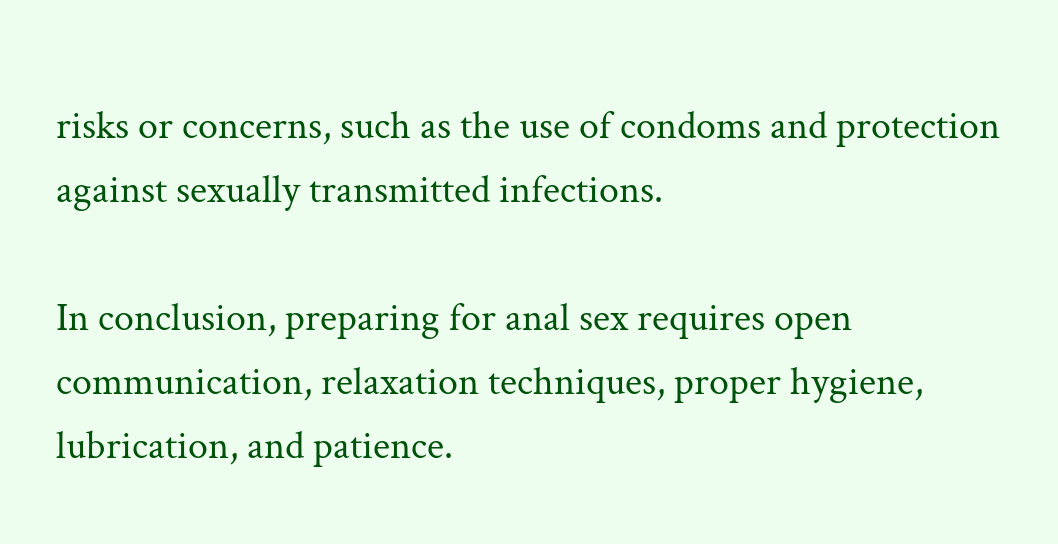risks or concerns, such as the use of condoms and protection against sexually transmitted infections.

In conclusion, preparing for anal sex requires open communication, relaxation techniques, proper hygiene, lubrication, and patience.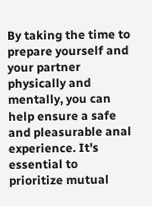By taking the time to prepare yourself and your partner physically and mentally, you can help ensure a safe and pleasurable anal experience. It's essential to prioritize mutual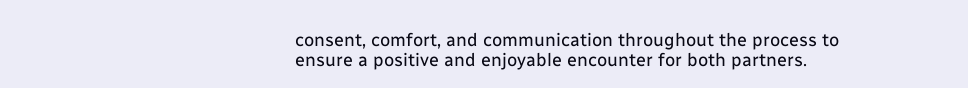consent, comfort, and communication throughout the process to ensure a positive and enjoyable encounter for both partners.